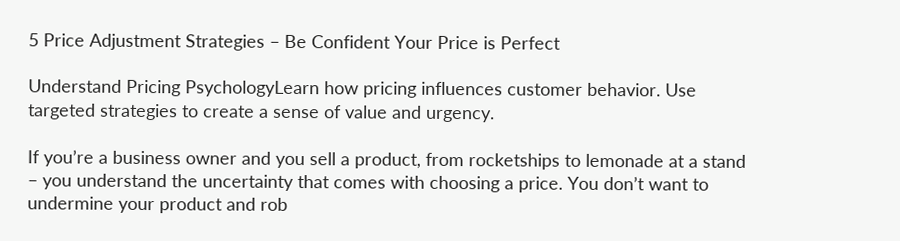5 Price Adjustment Strategies – Be Confident Your Price is Perfect

Understand Pricing PsychologyLearn how pricing influences customer behavior. Use targeted strategies to create a sense of value and urgency.

If you’re a business owner and you sell a product, from rocketships to lemonade at a stand – you understand the uncertainty that comes with choosing a price. You don’t want to undermine your product and rob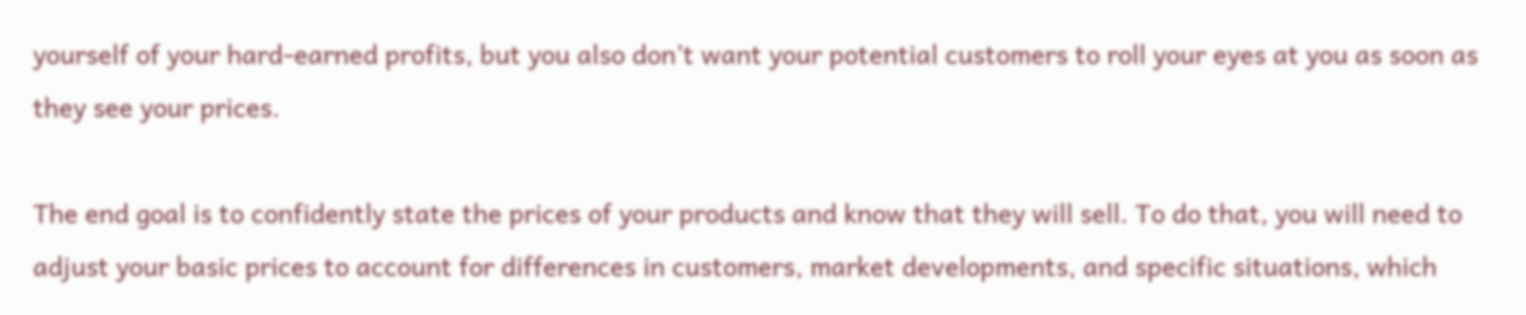yourself of your hard-earned profits, but you also don’t want your potential customers to roll your eyes at you as soon as they see your prices.

The end goal is to confidently state the prices of your products and know that they will sell. To do that, you will need to adjust your basic prices to account for differences in customers, market developments, and specific situations, which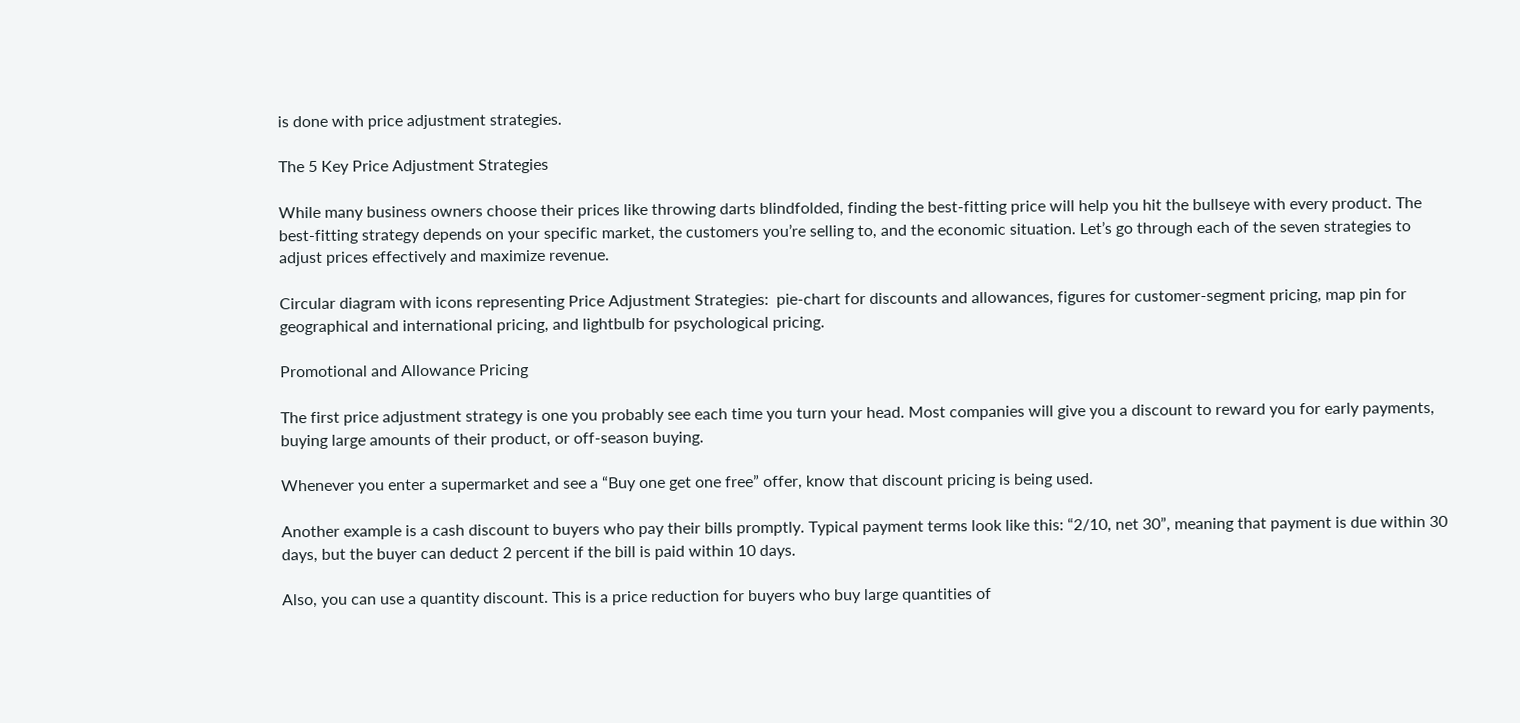is done with price adjustment strategies.

The 5 Key Price Adjustment Strategies

While many business owners choose their prices like throwing darts blindfolded, finding the best-fitting price will help you hit the bullseye with every product. The best-fitting strategy depends on your specific market, the customers you’re selling to, and the economic situation. Let’s go through each of the seven strategies to adjust prices effectively and maximize revenue.

Circular diagram with icons representing Price Adjustment Strategies:  pie-chart for discounts and allowances, figures for customer-segment pricing, map pin for geographical and international pricing, and lightbulb for psychological pricing.

Promotional and Allowance Pricing

The first price adjustment strategy is one you probably see each time you turn your head. Most companies will give you a discount to reward you for early payments, buying large amounts of their product, or off-season buying.

Whenever you enter a supermarket and see a “Buy one get one free” offer, know that discount pricing is being used.

Another example is a cash discount to buyers who pay their bills promptly. Typical payment terms look like this: “2/10, net 30”, meaning that payment is due within 30 days, but the buyer can deduct 2 percent if the bill is paid within 10 days.

Also, you can use a quantity discount. This is a price reduction for buyers who buy large quantities of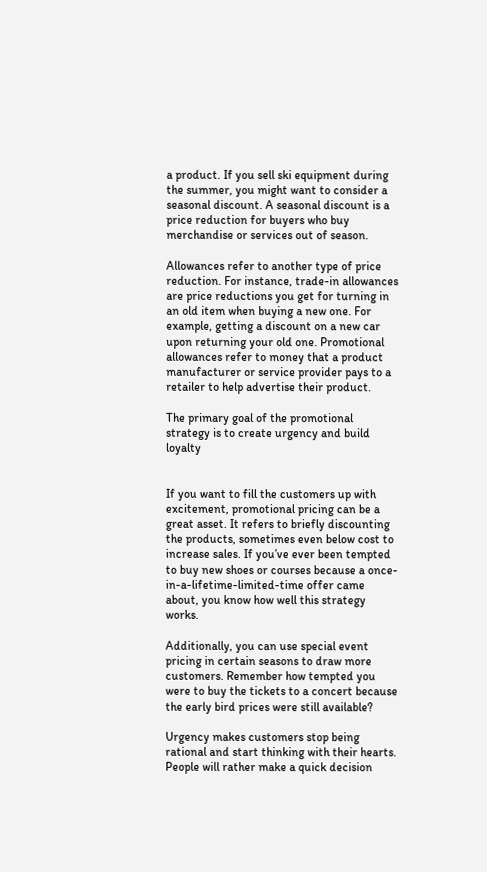a product. If you sell ski equipment during the summer, you might want to consider a seasonal discount. A seasonal discount is a price reduction for buyers who buy merchandise or services out of season.

Allowances refer to another type of price reduction. For instance, trade-in allowances are price reductions you get for turning in an old item when buying a new one. For example, getting a discount on a new car upon returning your old one. Promotional allowances refer to money that a product manufacturer or service provider pays to a retailer to help advertise their product.

The primary goal of the promotional strategy is to create urgency and build loyalty


If you want to fill the customers up with excitement, promotional pricing can be a great asset. It refers to briefly discounting the products, sometimes even below cost to increase sales. If you’ve ever been tempted to buy new shoes or courses because a once-in-a-lifetime-limited-time offer came about, you know how well this strategy works.

Additionally, you can use special event pricing in certain seasons to draw more customers. Remember how tempted you were to buy the tickets to a concert because the early bird prices were still available?

Urgency makes customers stop being rational and start thinking with their hearts. People will rather make a quick decision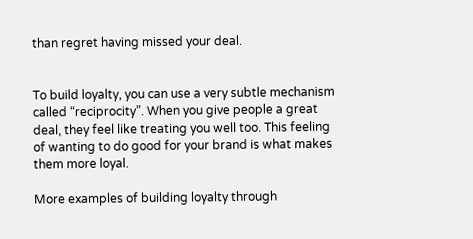than regret having missed your deal.


To build loyalty, you can use a very subtle mechanism called “reciprocity”. When you give people a great deal, they feel like treating you well too. This feeling of wanting to do good for your brand is what makes them more loyal.

More examples of building loyalty through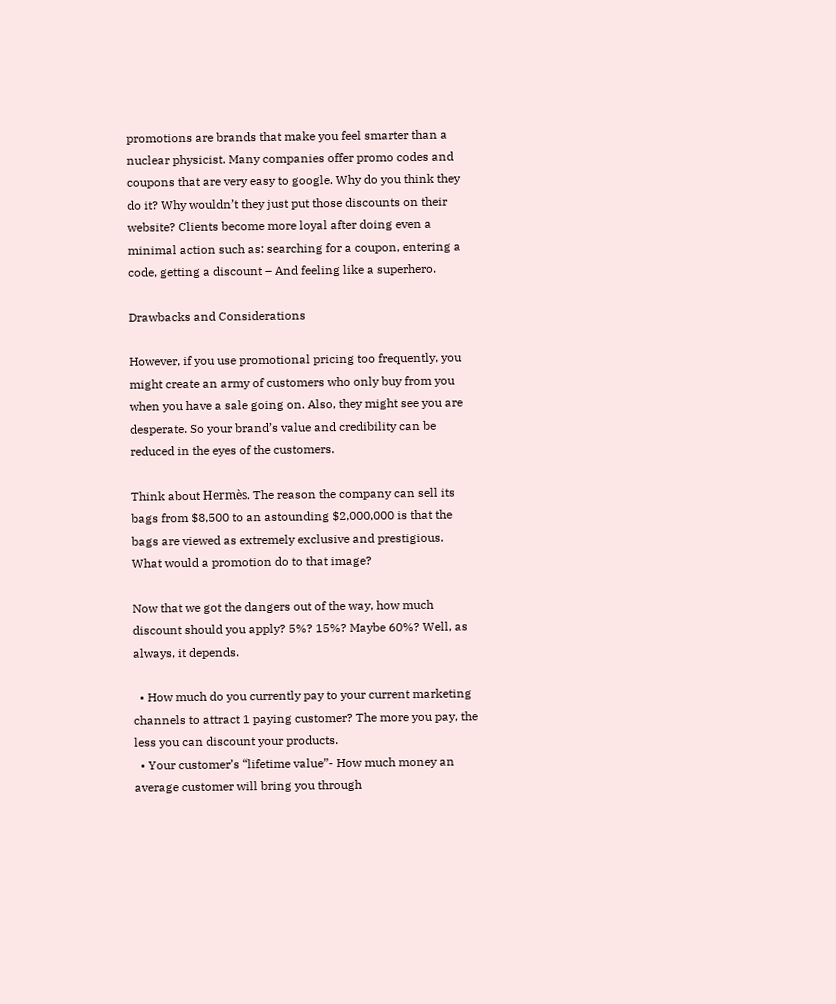promotions are brands that make you feel smarter than a nuclear physicist. Many companies offer promo codes and coupons that are very easy to google. Why do you think they do it? Why wouldn’t they just put those discounts on their website? Clients become more loyal after doing even a minimal action such as: searching for a coupon, entering a code, getting a discount – And feeling like a superhero.

Drawbacks and Considerations

However, if you use promotional pricing too frequently, you might create an army of customers who only buy from you when you have a sale going on. Also, they might see you are desperate. So your brand’s value and credibility can be reduced in the eyes of the customers.

Think about Hermès. The reason the company can sell its bags from $8,500 to an astounding $2,000,000 is that the bags are viewed as extremely exclusive and prestigious. What would a promotion do to that image?

Now that we got the dangers out of the way, how much discount should you apply? 5%? 15%? Maybe 60%? Well, as always, it depends.

  • How much do you currently pay to your current marketing channels to attract 1 paying customer? The more you pay, the less you can discount your products.
  • Your customer’s “lifetime value”- How much money an average customer will bring you through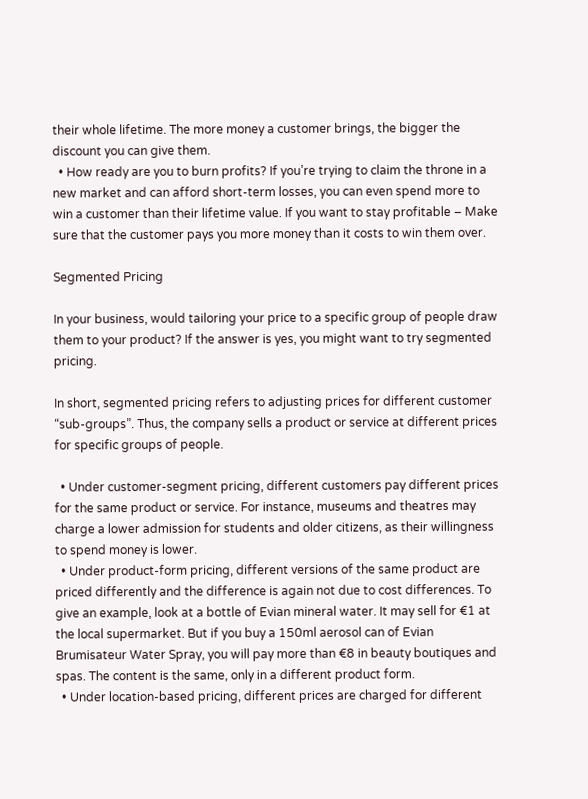their whole lifetime. The more money a customer brings, the bigger the discount you can give them.
  • How ready are you to burn profits? If you’re trying to claim the throne in a new market and can afford short-term losses, you can even spend more to win a customer than their lifetime value. If you want to stay profitable – Make sure that the customer pays you more money than it costs to win them over.

Segmented Pricing

In your business, would tailoring your price to a specific group of people draw them to your product? If the answer is yes, you might want to try segmented pricing.

In short, segmented pricing refers to adjusting prices for different customer “sub-groups”. Thus, the company sells a product or service at different prices for specific groups of people.

  • Under customer-segment pricing, different customers pay different prices for the same product or service. For instance, museums and theatres may charge a lower admission for students and older citizens, as their willingness to spend money is lower.
  • Under product-form pricing, different versions of the same product are priced differently and the difference is again not due to cost differences. To give an example, look at a bottle of Evian mineral water. It may sell for €1 at the local supermarket. But if you buy a 150ml aerosol can of Evian Brumisateur Water Spray, you will pay more than €8 in beauty boutiques and spas. The content is the same, only in a different product form.
  • Under location-based pricing, different prices are charged for different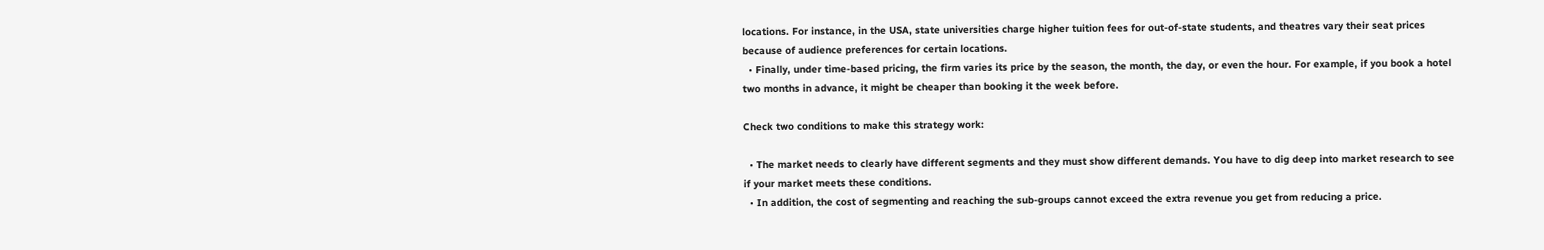locations. For instance, in the USA, state universities charge higher tuition fees for out-of-state students, and theatres vary their seat prices because of audience preferences for certain locations.
  • Finally, under time-based pricing, the firm varies its price by the season, the month, the day, or even the hour. For example, if you book a hotel two months in advance, it might be cheaper than booking it the week before.

Check two conditions to make this strategy work:

  • The market needs to clearly have different segments and they must show different demands. You have to dig deep into market research to see if your market meets these conditions.
  • In addition, the cost of segmenting and reaching the sub-groups cannot exceed the extra revenue you get from reducing a price.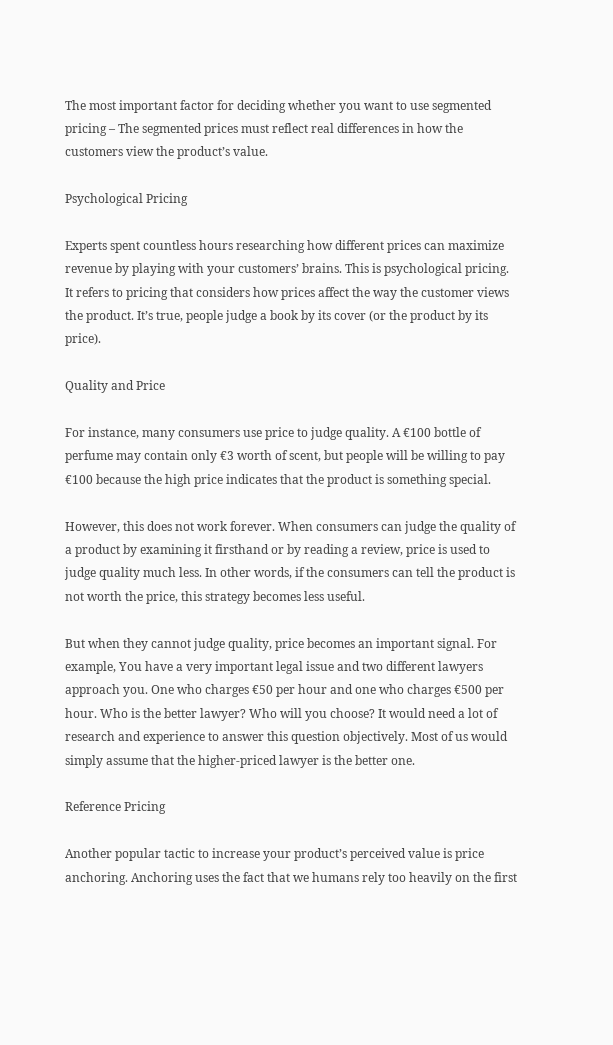The most important factor for deciding whether you want to use segmented pricing – The segmented prices must reflect real differences in how the customers view the product’s value.

Psychological Pricing

Experts spent countless hours researching how different prices can maximize revenue by playing with your customers’ brains. This is psychological pricing. It refers to pricing that considers how prices affect the way the customer views the product. It’s true, people judge a book by its cover (or the product by its price).

Quality and Price

For instance, many consumers use price to judge quality. A €100 bottle of perfume may contain only €3 worth of scent, but people will be willing to pay €100 because the high price indicates that the product is something special.

However, this does not work forever. When consumers can judge the quality of a product by examining it firsthand or by reading a review, price is used to judge quality much less. In other words, if the consumers can tell the product is not worth the price, this strategy becomes less useful.

But when they cannot judge quality, price becomes an important signal. For example, You have a very important legal issue and two different lawyers approach you. One who charges €50 per hour and one who charges €500 per hour. Who is the better lawyer? Who will you choose? It would need a lot of research and experience to answer this question objectively. Most of us would simply assume that the higher-priced lawyer is the better one.

Reference Pricing

Another popular tactic to increase your product’s perceived value is price anchoring. Anchoring uses the fact that we humans rely too heavily on the first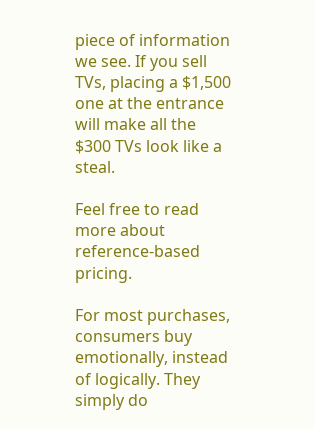piece of information we see. If you sell TVs, placing a $1,500 one at the entrance will make all the $300 TVs look like a steal.

Feel free to read more about reference-based pricing.

For most purchases, consumers buy emotionally, instead of logically. They simply do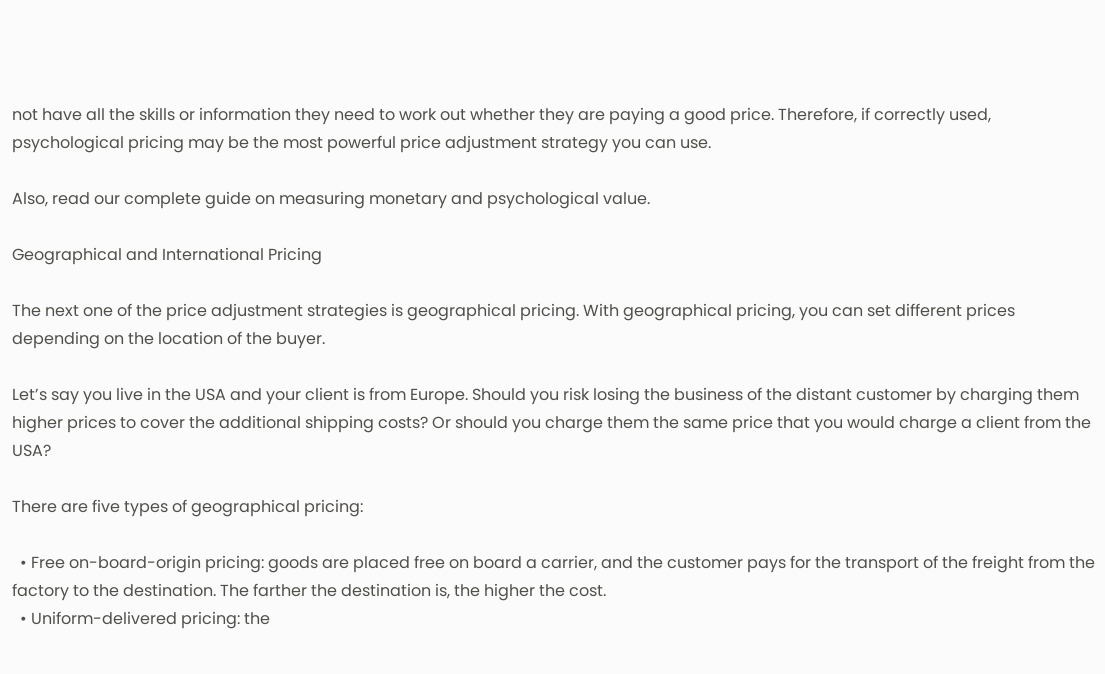not have all the skills or information they need to work out whether they are paying a good price. Therefore, if correctly used, psychological pricing may be the most powerful price adjustment strategy you can use.

Also, read our complete guide on measuring monetary and psychological value.

Geographical and International Pricing

The next one of the price adjustment strategies is geographical pricing. With geographical pricing, you can set different prices depending on the location of the buyer.

Let’s say you live in the USA and your client is from Europe. Should you risk losing the business of the distant customer by charging them higher prices to cover the additional shipping costs? Or should you charge them the same price that you would charge a client from the USA?

There are five types of geographical pricing:

  • Free on-board-origin pricing: goods are placed free on board a carrier, and the customer pays for the transport of the freight from the factory to the destination. The farther the destination is, the higher the cost.
  • Uniform-delivered pricing: the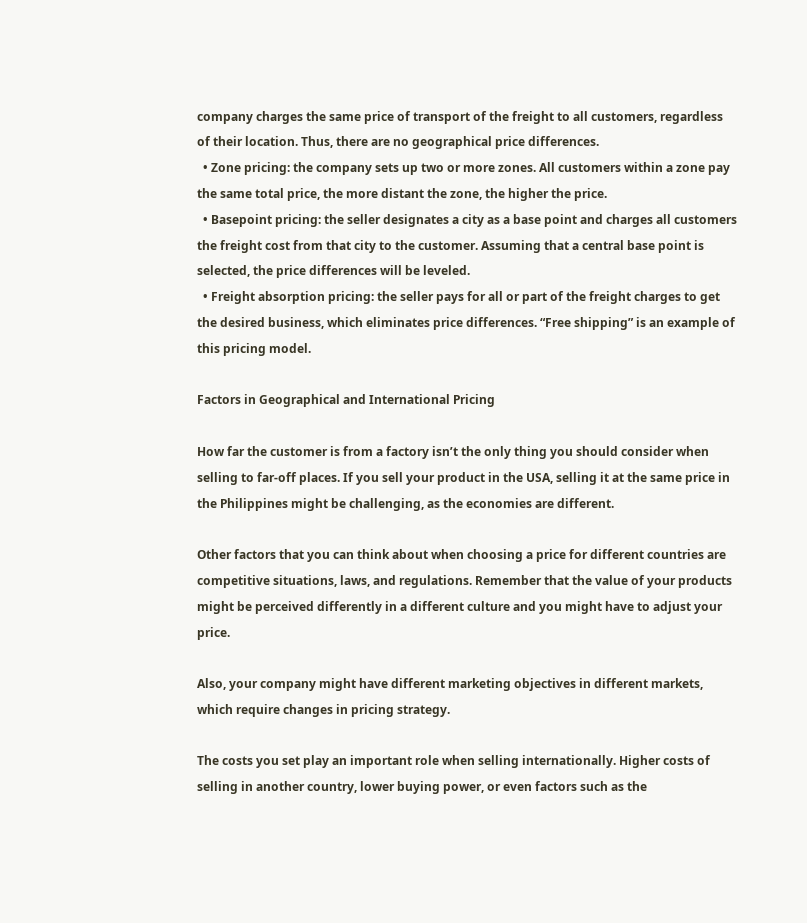company charges the same price of transport of the freight to all customers, regardless of their location. Thus, there are no geographical price differences.
  • Zone pricing: the company sets up two or more zones. All customers within a zone pay the same total price, the more distant the zone, the higher the price.
  • Basepoint pricing: the seller designates a city as a base point and charges all customers the freight cost from that city to the customer. Assuming that a central base point is selected, the price differences will be leveled.
  • Freight absorption pricing: the seller pays for all or part of the freight charges to get the desired business, which eliminates price differences. “Free shipping” is an example of this pricing model.

Factors in Geographical and International Pricing

How far the customer is from a factory isn’t the only thing you should consider when selling to far-off places. If you sell your product in the USA, selling it at the same price in the Philippines might be challenging, as the economies are different.

Other factors that you can think about when choosing a price for different countries are competitive situations, laws, and regulations. Remember that the value of your products might be perceived differently in a different culture and you might have to adjust your price.

Also, your company might have different marketing objectives in different markets, which require changes in pricing strategy.

The costs you set play an important role when selling internationally. Higher costs of selling in another country, lower buying power, or even factors such as the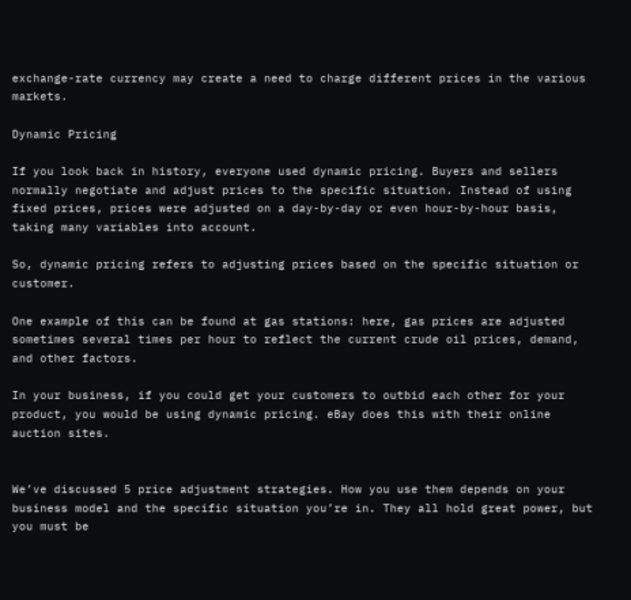exchange-rate currency may create a need to charge different prices in the various markets.

Dynamic Pricing

If you look back in history, everyone used dynamic pricing. Buyers and sellers normally negotiate and adjust prices to the specific situation. Instead of using fixed prices, prices were adjusted on a day-by-day or even hour-by-hour basis, taking many variables into account.

So, dynamic pricing refers to adjusting prices based on the specific situation or customer.

One example of this can be found at gas stations: here, gas prices are adjusted sometimes several times per hour to reflect the current crude oil prices, demand, and other factors.

In your business, if you could get your customers to outbid each other for your product, you would be using dynamic pricing. eBay does this with their online auction sites.


We’ve discussed 5 price adjustment strategies. How you use them depends on your business model and the specific situation you’re in. They all hold great power, but you must be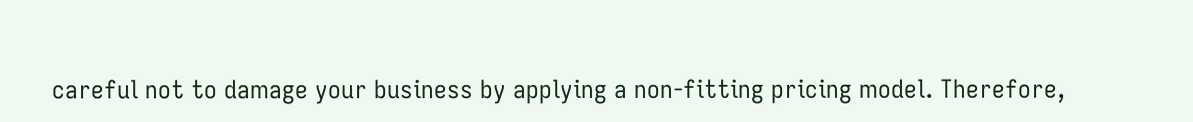careful not to damage your business by applying a non-fitting pricing model. Therefore,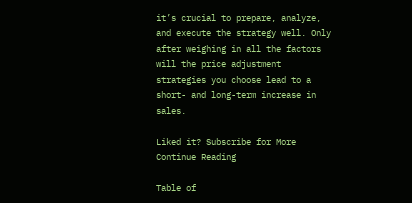it’s crucial to prepare, analyze, and execute the strategy well. Only after weighing in all the factors will the price adjustment strategies you choose lead to a short- and long-term increase in sales.

Liked it? Subscribe for More
Continue Reading

Table of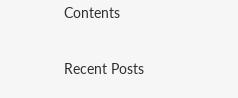Contents

Recent Posts